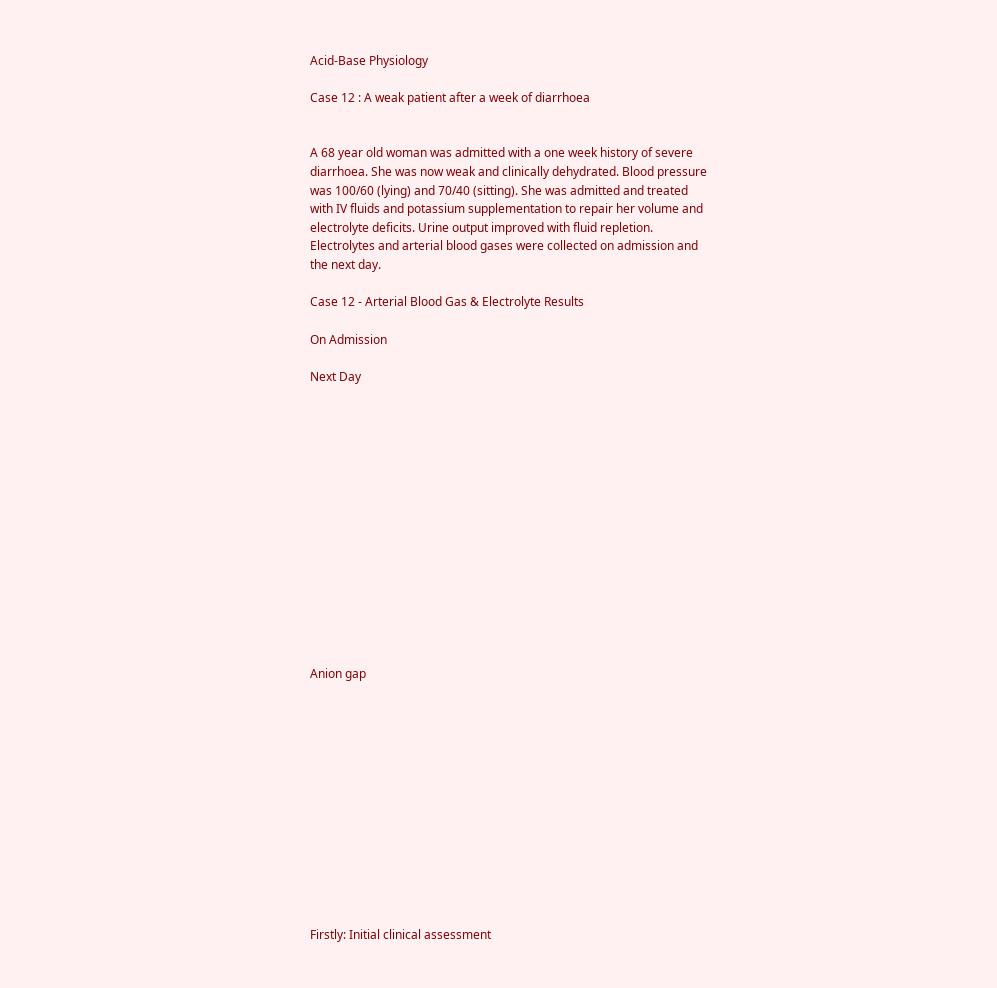Acid-Base Physiology

Case 12 : A weak patient after a week of diarrhoea


A 68 year old woman was admitted with a one week history of severe diarrhoea. She was now weak and clinically dehydrated. Blood pressure was 100/60 (lying) and 70/40 (sitting). She was admitted and treated with IV fluids and potassium supplementation to repair her volume and electrolyte deficits. Urine output improved with fluid repletion. Electrolytes and arterial blood gases were collected on admission and the next day.

Case 12 - Arterial Blood Gas & Electrolyte Results

On Admission

Next Day















Anion gap













Firstly: Initial clinical assessment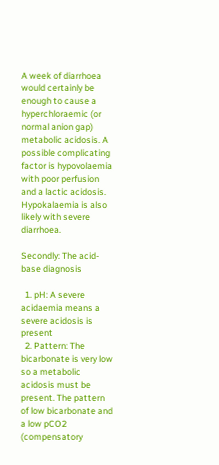A week of diarrhoea would certainly be enough to cause a hyperchloraemic (or normal anion gap) metabolic acidosis. A possible complicating factor is hypovolaemia with poor perfusion and a lactic acidosis. Hypokalaemia is also likely with severe diarrhoea.

Secondly: The acid-base diagnosis

  1. pH: A severe acidaemia means a severe acidosis is present
  2. Pattern: The bicarbonate is very low so a metabolic acidosis must be present. The pattern of low bicarbonate and a low pCO2 (compensatory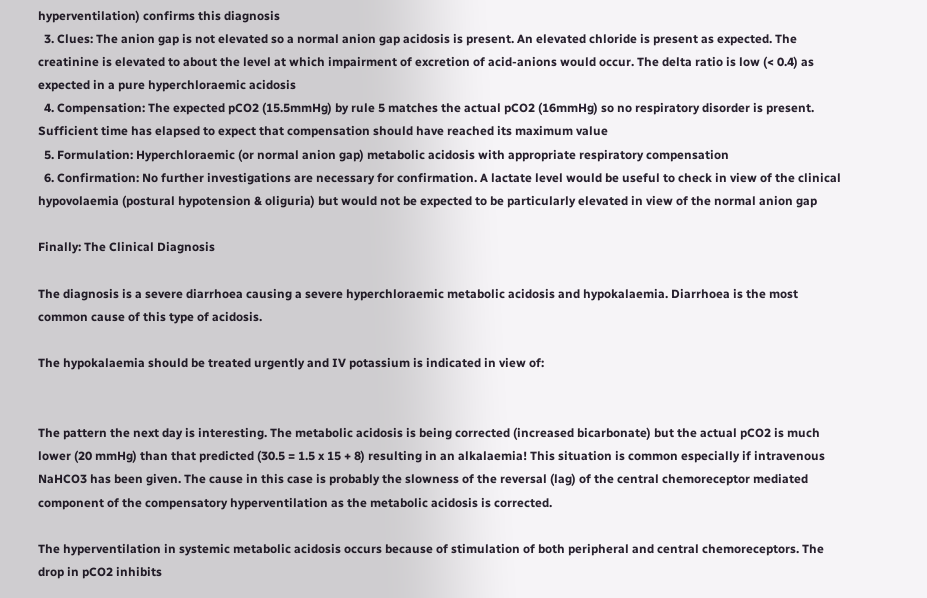hyperventilation) confirms this diagnosis
  3. Clues: The anion gap is not elevated so a normal anion gap acidosis is present. An elevated chloride is present as expected. The creatinine is elevated to about the level at which impairment of excretion of acid-anions would occur. The delta ratio is low (< 0.4) as expected in a pure hyperchloraemic acidosis
  4. Compensation: The expected pCO2 (15.5mmHg) by rule 5 matches the actual pCO2 (16mmHg) so no respiratory disorder is present. Sufficient time has elapsed to expect that compensation should have reached its maximum value
  5. Formulation: Hyperchloraemic (or normal anion gap) metabolic acidosis with appropriate respiratory compensation
  6. Confirmation: No further investigations are necessary for confirmation. A lactate level would be useful to check in view of the clinical hypovolaemia (postural hypotension & oliguria) but would not be expected to be particularly elevated in view of the normal anion gap

Finally: The Clinical Diagnosis

The diagnosis is a severe diarrhoea causing a severe hyperchloraemic metabolic acidosis and hypokalaemia. Diarrhoea is the most common cause of this type of acidosis.

The hypokalaemia should be treated urgently and IV potassium is indicated in view of:


The pattern the next day is interesting. The metabolic acidosis is being corrected (increased bicarbonate) but the actual pCO2 is much lower (20 mmHg) than that predicted (30.5 = 1.5 x 15 + 8) resulting in an alkalaemia! This situation is common especially if intravenous NaHCO3 has been given. The cause in this case is probably the slowness of the reversal (lag) of the central chemoreceptor mediated component of the compensatory hyperventilation as the metabolic acidosis is corrected.

The hyperventilation in systemic metabolic acidosis occurs because of stimulation of both peripheral and central chemoreceptors. The drop in pCO2 inhibits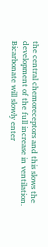the central chemoreceptors and this slows the development of the full increase in ventilation. Bicarbonate will slowly enter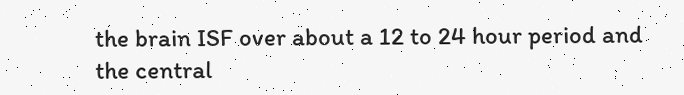the brain ISF over about a 12 to 24 hour period and the central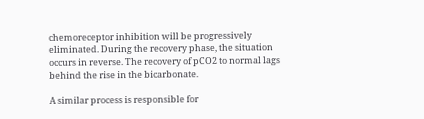chemoreceptor inhibition will be progressively eliminated. During the recovery phase, the situation occurs in reverse. The recovery of pCO2 to normal lags behind the rise in the bicarbonate.

A similar process is responsible for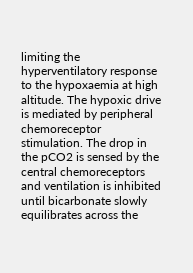limiting the hyperventilatory response to the hypoxaemia at high altitude. The hypoxic drive is mediated by peripheral chemoreceptor stimulation. The drop in the pCO2 is sensed by the central chemoreceptors and ventilation is inhibited until bicarbonate slowly equilibrates across the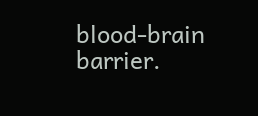blood-brain barrier.